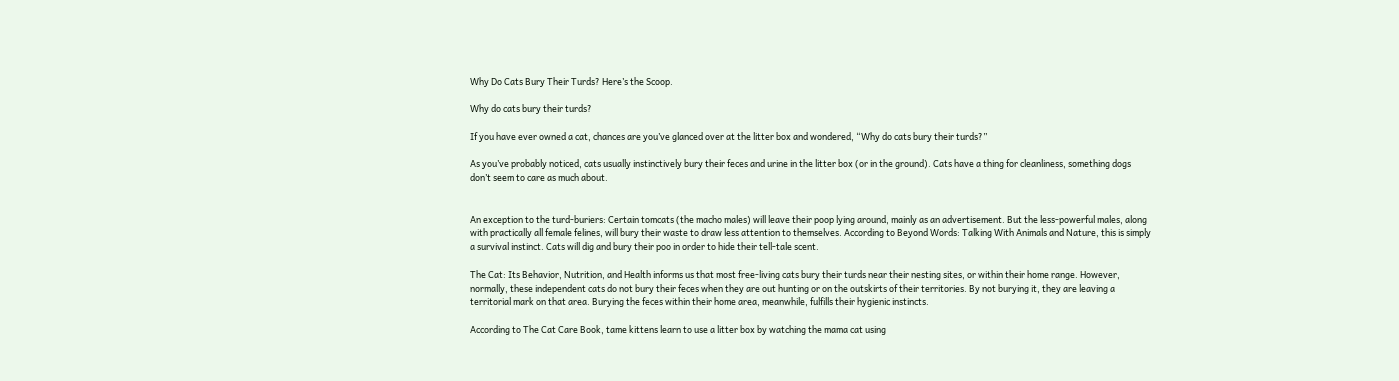Why Do Cats Bury Their Turds? Here’s the Scoop.

Why do cats bury their turds?

If you have ever owned a cat, chances are you’ve glanced over at the litter box and wondered, “Why do cats bury their turds?”

As you’ve probably noticed, cats usually instinctively bury their feces and urine in the litter box (or in the ground). Cats have a thing for cleanliness, something dogs don’t seem to care as much about.


An exception to the turd-buriers: Certain tomcats (the macho males) will leave their poop lying around, mainly as an advertisement. But the less-powerful males, along with practically all female felines, will bury their waste to draw less attention to themselves. According to Beyond Words: Talking With Animals and Nature, this is simply a survival instinct. Cats will dig and bury their poo in order to hide their tell-tale scent.

The Cat: Its Behavior, Nutrition, and Health informs us that most free-living cats bury their turds near their nesting sites, or within their home range. However, normally, these independent cats do not bury their feces when they are out hunting or on the outskirts of their territories. By not burying it, they are leaving a territorial mark on that area. Burying the feces within their home area, meanwhile, fulfills their hygienic instincts.

According to The Cat Care Book, tame kittens learn to use a litter box by watching the mama cat using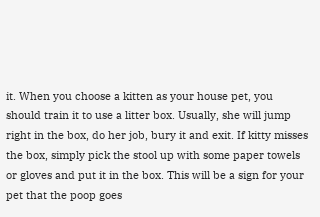it. When you choose a kitten as your house pet, you should train it to use a litter box. Usually, she will jump right in the box, do her job, bury it and exit. If kitty misses the box, simply pick the stool up with some paper towels or gloves and put it in the box. This will be a sign for your pet that the poop goes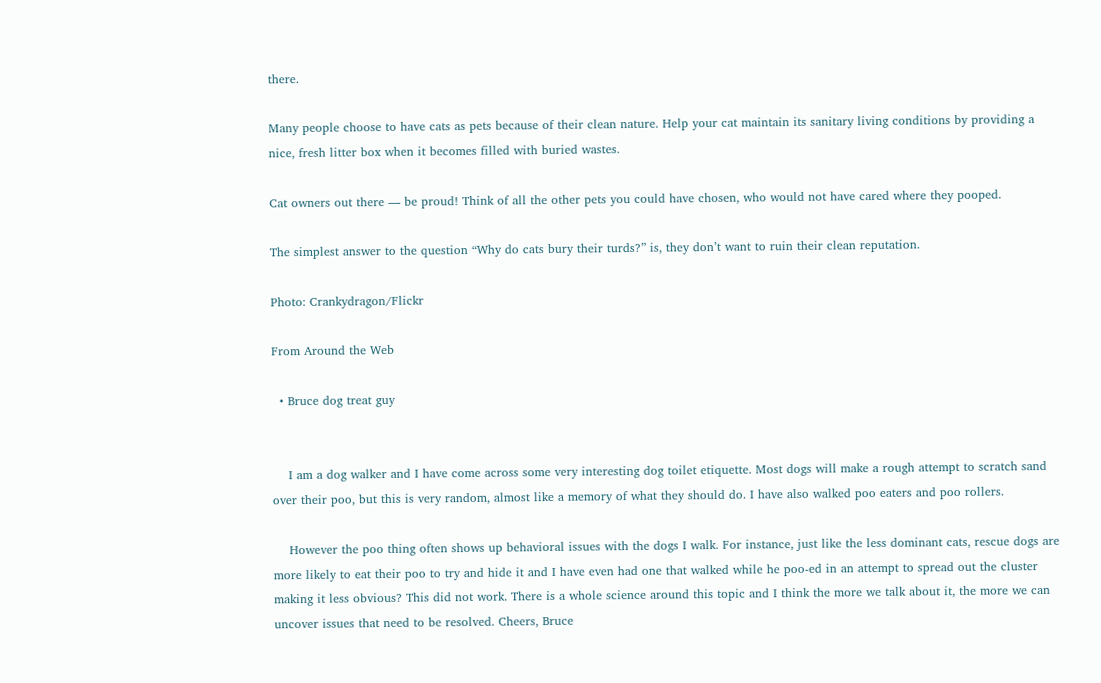there.

Many people choose to have cats as pets because of their clean nature. Help your cat maintain its sanitary living conditions by providing a nice, fresh litter box when it becomes filled with buried wastes.

Cat owners out there — be proud! Think of all the other pets you could have chosen, who would not have cared where they pooped.

The simplest answer to the question “Why do cats bury their turds?” is, they don’t want to ruin their clean reputation.

Photo: Crankydragon/Flickr

From Around the Web

  • Bruce dog treat guy


    I am a dog walker and I have come across some very interesting dog toilet etiquette. Most dogs will make a rough attempt to scratch sand over their poo, but this is very random, almost like a memory of what they should do. I have also walked poo eaters and poo rollers.

    However the poo thing often shows up behavioral issues with the dogs I walk. For instance, just like the less dominant cats, rescue dogs are more likely to eat their poo to try and hide it and I have even had one that walked while he poo-ed in an attempt to spread out the cluster making it less obvious? This did not work. There is a whole science around this topic and I think the more we talk about it, the more we can uncover issues that need to be resolved. Cheers, Bruce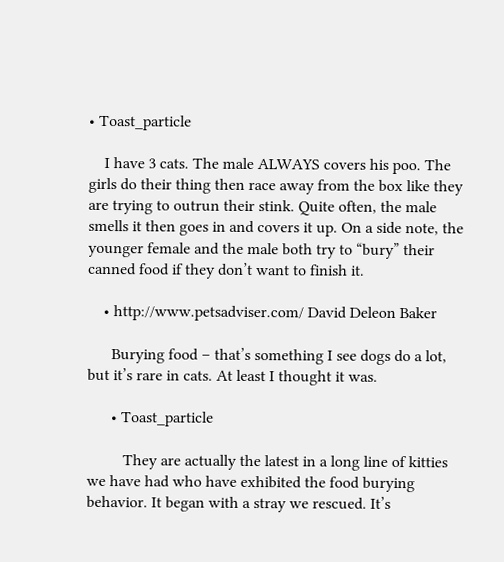• Toast_particle

    I have 3 cats. The male ALWAYS covers his poo. The girls do their thing then race away from the box like they are trying to outrun their stink. Quite often, the male smells it then goes in and covers it up. On a side note, the younger female and the male both try to “bury” their canned food if they don’t want to finish it.

    • http://www.petsadviser.com/ David Deleon Baker

      Burying food – that’s something I see dogs do a lot, but it’s rare in cats. At least I thought it was.

      • Toast_particle

         They are actually the latest in a long line of kitties we have had who have exhibited the food burying behavior. It began with a stray we rescued. It’s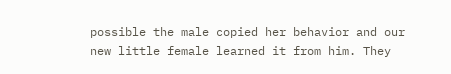possible the male copied her behavior and our new little female learned it from him. They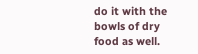do it with the bowls of dry food as well.